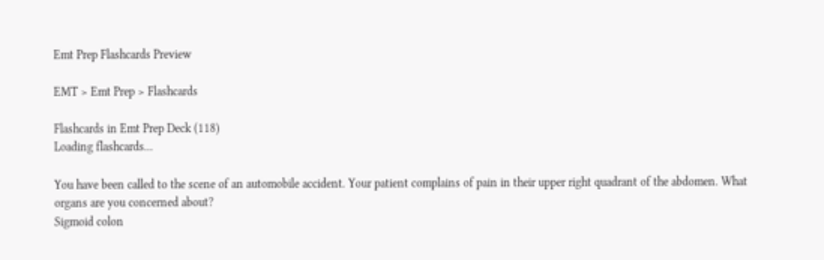Emt Prep Flashcards Preview

EMT > Emt Prep > Flashcards

Flashcards in Emt Prep Deck (118)
Loading flashcards...

You have been called to the scene of an automobile accident. Your patient complains of pain in their upper right quadrant of the abdomen. What organs are you concerned about?
Sigmoid colon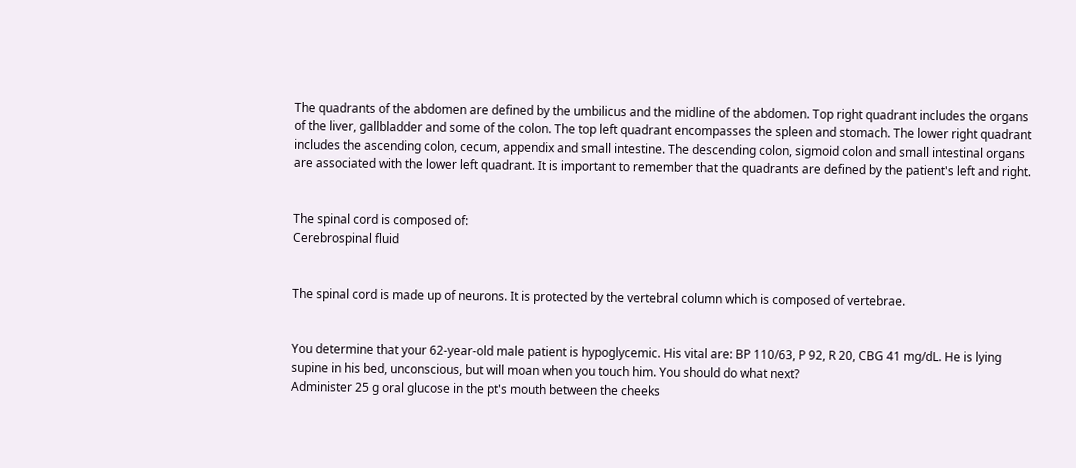The quadrants of the abdomen are defined by the umbilicus and the midline of the abdomen. Top right quadrant includes the organs of the liver, gallbladder and some of the colon. The top left quadrant encompasses the spleen and stomach. The lower right quadrant includes the ascending colon, cecum, appendix and small intestine. The descending colon, sigmoid colon and small intestinal organs are associated with the lower left quadrant. It is important to remember that the quadrants are defined by the patient's left and right.


The spinal cord is composed of:
Cerebrospinal fluid


The spinal cord is made up of neurons. It is protected by the vertebral column which is composed of vertebrae.


You determine that your 62-year-old male patient is hypoglycemic. His vital are: BP 110/63, P 92, R 20, CBG 41 mg/dL. He is lying supine in his bed, unconscious, but will moan when you touch him. You should do what next?
Administer 25 g oral glucose in the pt's mouth between the cheeks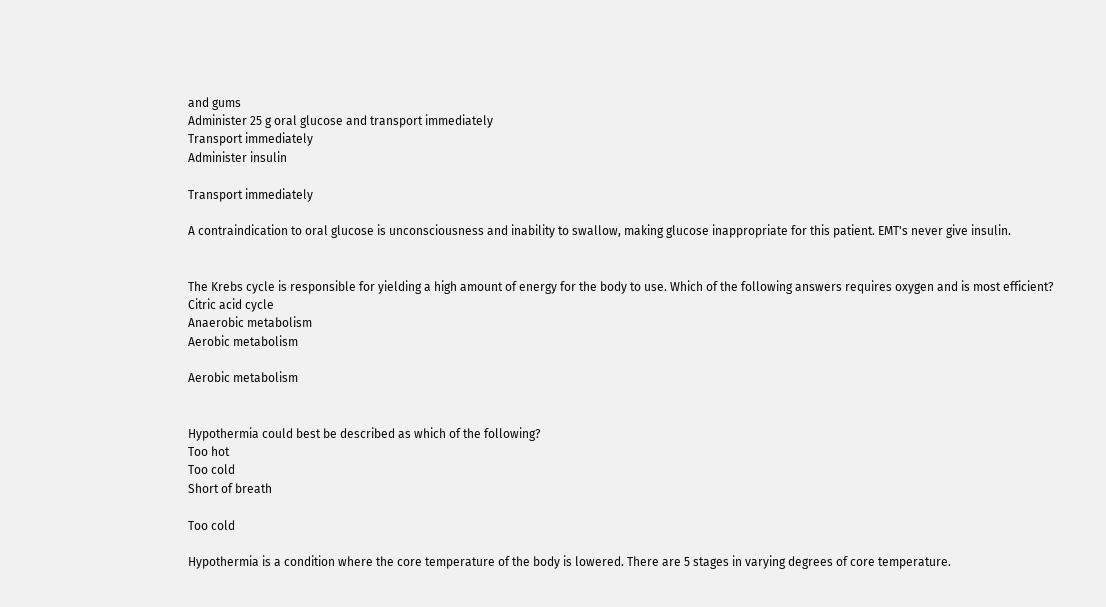and gums
Administer 25 g oral glucose and transport immediately
Transport immediately
Administer insulin

Transport immediately

A contraindication to oral glucose is unconsciousness and inability to swallow, making glucose inappropriate for this patient. EMT's never give insulin.


The Krebs cycle is responsible for yielding a high amount of energy for the body to use. Which of the following answers requires oxygen and is most efficient?
Citric acid cycle
Anaerobic metabolism
Aerobic metabolism

Aerobic metabolism


Hypothermia could best be described as which of the following?
Too hot
Too cold
Short of breath

Too cold

Hypothermia is a condition where the core temperature of the body is lowered. There are 5 stages in varying degrees of core temperature.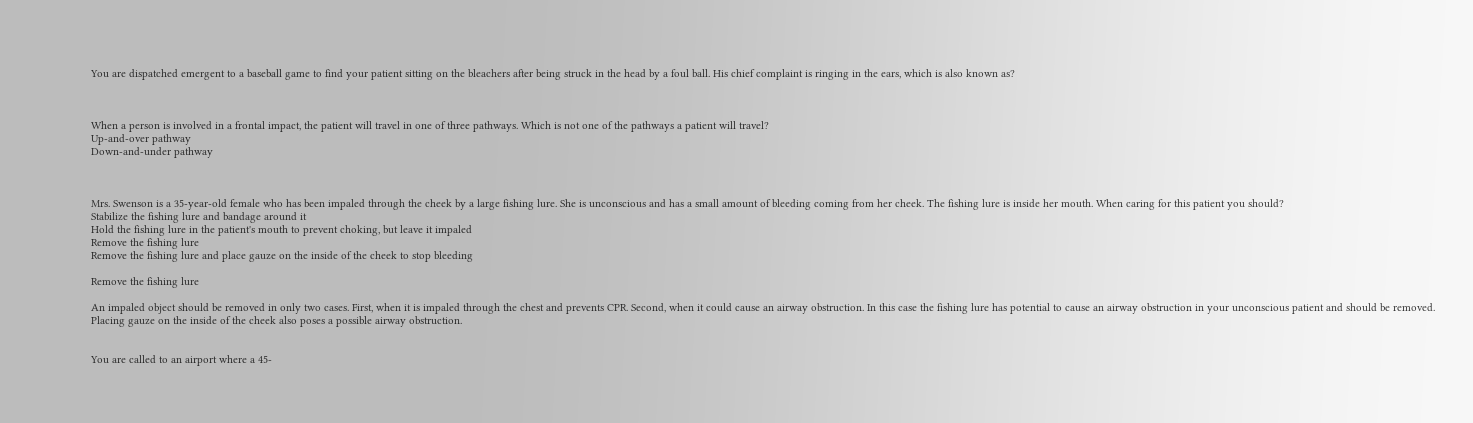You are dispatched emergent to a baseball game to find your patient sitting on the bleachers after being struck in the head by a foul ball. His chief complaint is ringing in the ears, which is also known as?



When a person is involved in a frontal impact, the patient will travel in one of three pathways. Which is not one of the pathways a patient will travel?
Up-and-over pathway
Down-and-under pathway



Mrs. Swenson is a 35-year-old female who has been impaled through the cheek by a large fishing lure. She is unconscious and has a small amount of bleeding coming from her cheek. The fishing lure is inside her mouth. When caring for this patient you should?
Stabilize the fishing lure and bandage around it
Hold the fishing lure in the patient's mouth to prevent choking, but leave it impaled
Remove the fishing lure
Remove the fishing lure and place gauze on the inside of the cheek to stop bleeding

Remove the fishing lure

An impaled object should be removed in only two cases. First, when it is impaled through the chest and prevents CPR. Second, when it could cause an airway obstruction. In this case the fishing lure has potential to cause an airway obstruction in your unconscious patient and should be removed. Placing gauze on the inside of the cheek also poses a possible airway obstruction.


You are called to an airport where a 45-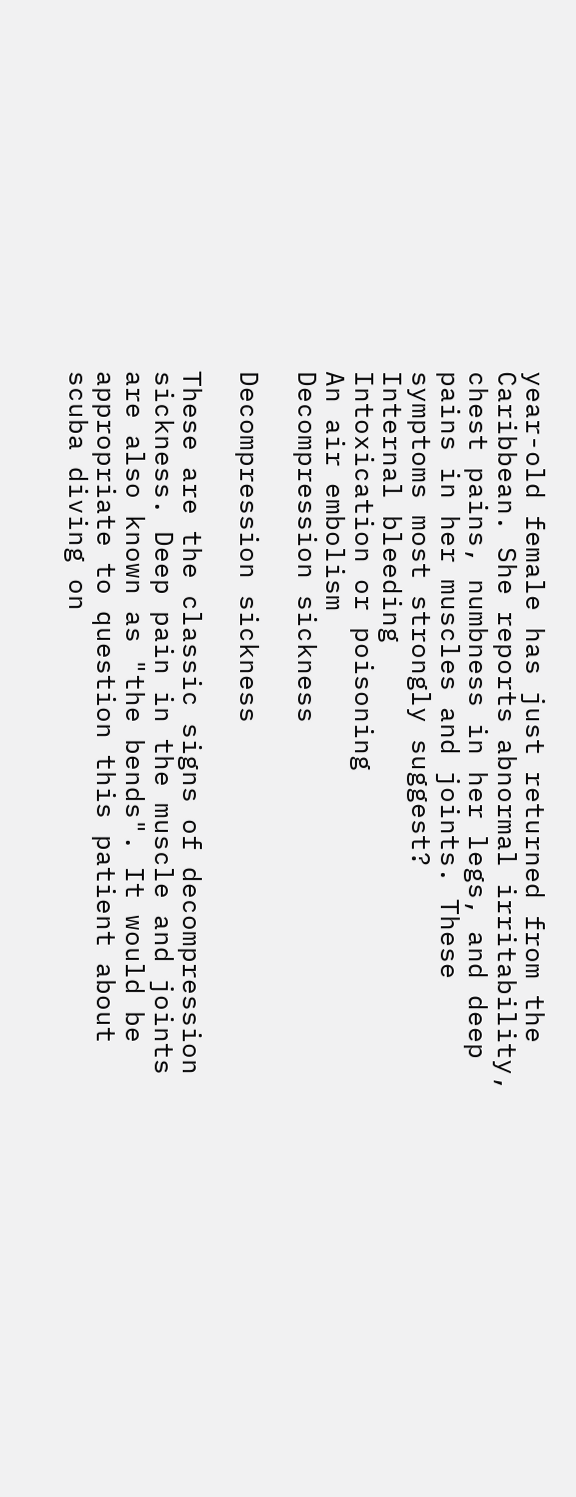year-old female has just returned from the Caribbean. She reports abnormal irritability, chest pains, numbness in her legs, and deep pains in her muscles and joints. These symptoms most strongly suggest?
Internal bleeding
Intoxication or poisoning
An air embolism
Decompression sickness

Decompression sickness

These are the classic signs of decompression sickness. Deep pain in the muscle and joints are also known as "the bends". It would be appropriate to question this patient about scuba diving on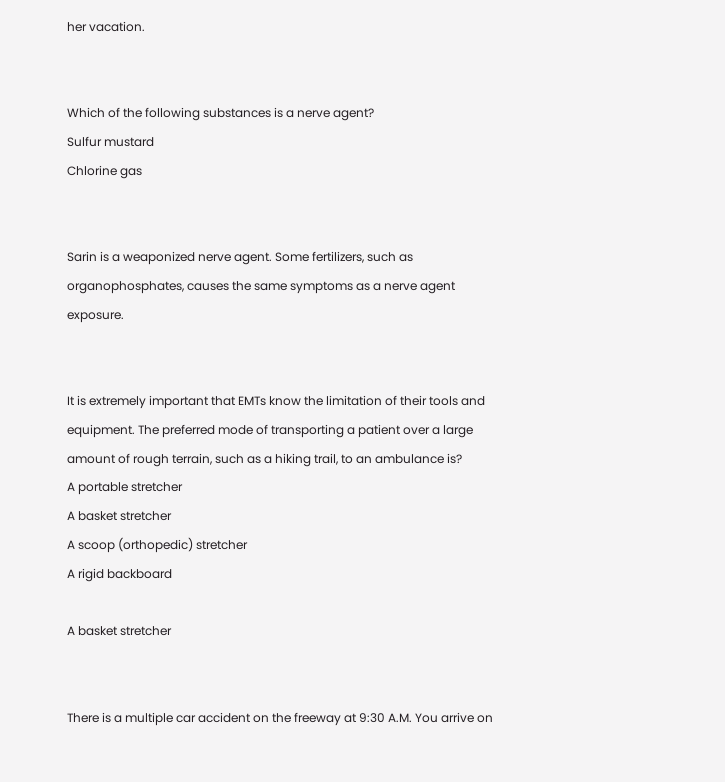her vacation.


Which of the following substances is a nerve agent?
Sulfur mustard
Chlorine gas


Sarin is a weaponized nerve agent. Some fertilizers, such as organophosphates, causes the same symptoms as a nerve agent exposure.


It is extremely important that EMTs know the limitation of their tools and equipment. The preferred mode of transporting a patient over a large amount of rough terrain, such as a hiking trail, to an ambulance is?
A portable stretcher
A basket stretcher
A scoop (orthopedic) stretcher
A rigid backboard

A basket stretcher


There is a multiple car accident on the freeway at 9:30 A.M. You arrive on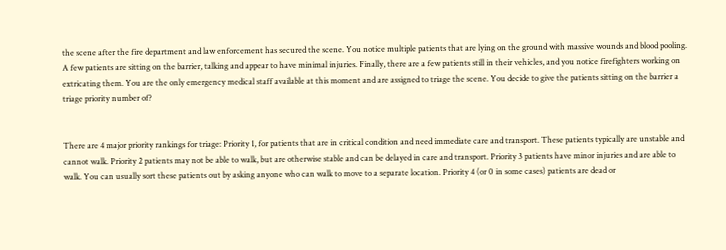the scene after the fire department and law enforcement has secured the scene. You notice multiple patients that are lying on the ground with massive wounds and blood pooling. A few patients are sitting on the barrier, talking and appear to have minimal injuries. Finally, there are a few patients still in their vehicles, and you notice firefighters working on extricating them. You are the only emergency medical staff available at this moment and are assigned to triage the scene. You decide to give the patients sitting on the barrier a triage priority number of?


There are 4 major priority rankings for triage: Priority 1, for patients that are in critical condition and need immediate care and transport. These patients typically are unstable and cannot walk. Priority 2 patients may not be able to walk, but are otherwise stable and can be delayed in care and transport. Priority 3 patients have minor injuries and are able to walk. You can usually sort these patients out by asking anyone who can walk to move to a separate location. Priority 4 (or 0 in some cases) patients are dead or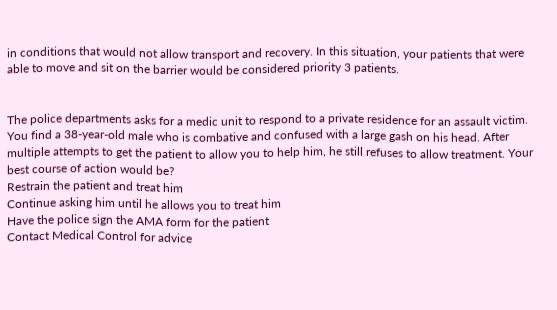in conditions that would not allow transport and recovery. In this situation, your patients that were able to move and sit on the barrier would be considered priority 3 patients.


The police departments asks for a medic unit to respond to a private residence for an assault victim. You find a 38-year-old male who is combative and confused with a large gash on his head. After multiple attempts to get the patient to allow you to help him, he still refuses to allow treatment. Your best course of action would be?
Restrain the patient and treat him
Continue asking him until he allows you to treat him
Have the police sign the AMA form for the patient
Contact Medical Control for advice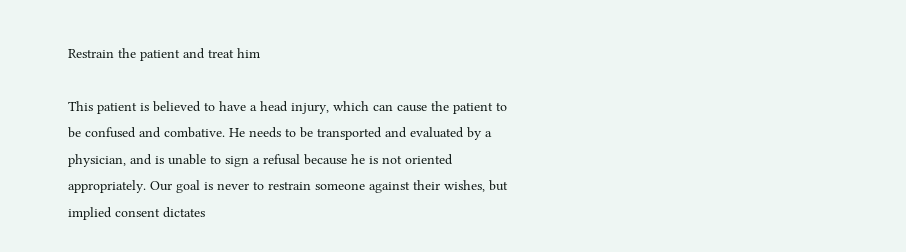Restrain the patient and treat him

This patient is believed to have a head injury, which can cause the patient to be confused and combative. He needs to be transported and evaluated by a physician, and is unable to sign a refusal because he is not oriented appropriately. Our goal is never to restrain someone against their wishes, but implied consent dictates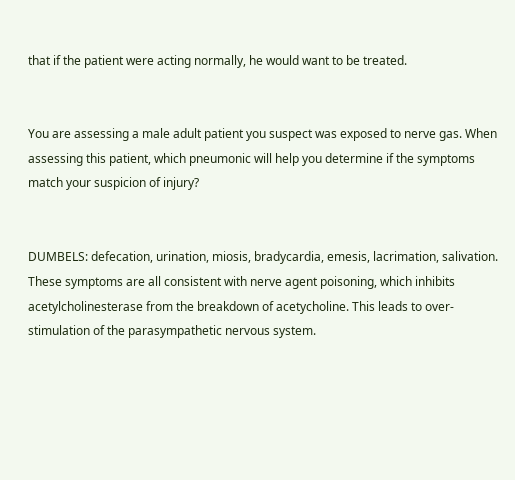that if the patient were acting normally, he would want to be treated.


You are assessing a male adult patient you suspect was exposed to nerve gas. When assessing this patient, which pneumonic will help you determine if the symptoms match your suspicion of injury?


DUMBELS: defecation, urination, miosis, bradycardia, emesis, lacrimation, salivation. These symptoms are all consistent with nerve agent poisoning, which inhibits acetylcholinesterase from the breakdown of acetycholine. This leads to over-stimulation of the parasympathetic nervous system.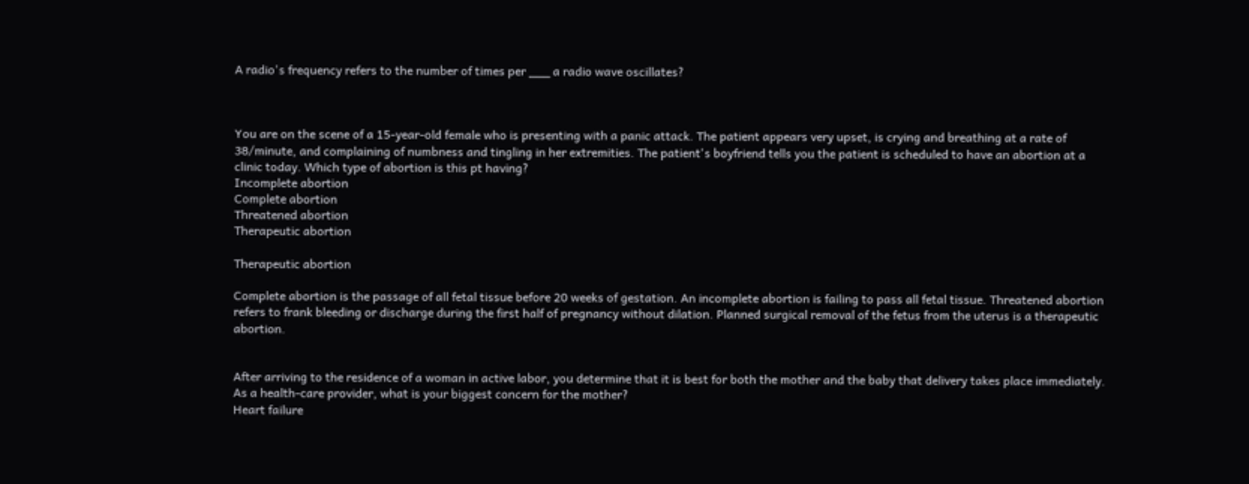A radio's frequency refers to the number of times per ___ a radio wave oscillates?



You are on the scene of a 15-year-old female who is presenting with a panic attack. The patient appears very upset, is crying and breathing at a rate of 38/minute, and complaining of numbness and tingling in her extremities. The patient's boyfriend tells you the patient is scheduled to have an abortion at a clinic today. Which type of abortion is this pt having?
Incomplete abortion
Complete abortion
Threatened abortion
Therapeutic abortion

Therapeutic abortion

Complete abortion is the passage of all fetal tissue before 20 weeks of gestation. An incomplete abortion is failing to pass all fetal tissue. Threatened abortion refers to frank bleeding or discharge during the first half of pregnancy without dilation. Planned surgical removal of the fetus from the uterus is a therapeutic abortion.


After arriving to the residence of a woman in active labor, you determine that it is best for both the mother and the baby that delivery takes place immediately. As a health-care provider, what is your biggest concern for the mother?
Heart failure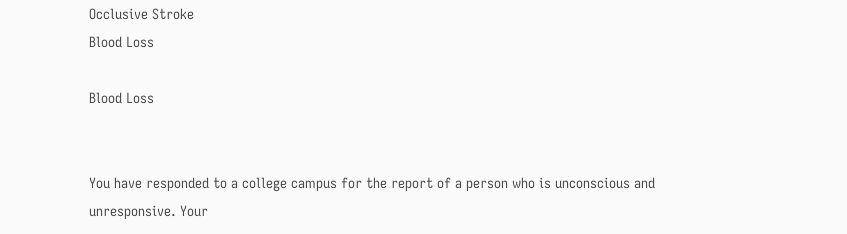Occlusive Stroke
Blood Loss

Blood Loss


You have responded to a college campus for the report of a person who is unconscious and unresponsive. Your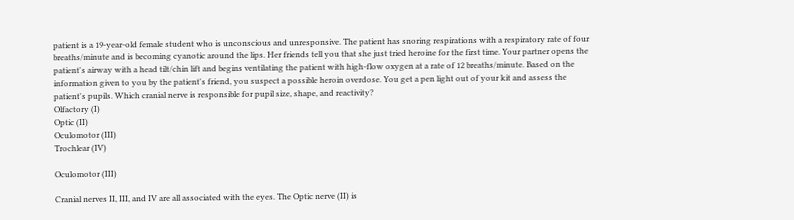patient is a 19-year-old female student who is unconscious and unresponsive. The patient has snoring respirations with a respiratory rate of four breaths/minute and is becoming cyanotic around the lips. Her friends tell you that she just tried heroine for the first time. Your partner opens the patient's airway with a head tilt/chin lift and begins ventilating the patient with high-flow oxygen at a rate of 12 breaths/minute. Based on the information given to you by the patient's friend, you suspect a possible heroin overdose. You get a pen light out of your kit and assess the patient's pupils. Which cranial nerve is responsible for pupil size, shape, and reactivity?
Olfactory (I)
Optic (II)
Oculomotor (III)
Trochlear (IV)

Oculomotor (III)

Cranial nerves II, III, and IV are all associated with the eyes. The Optic nerve (II) is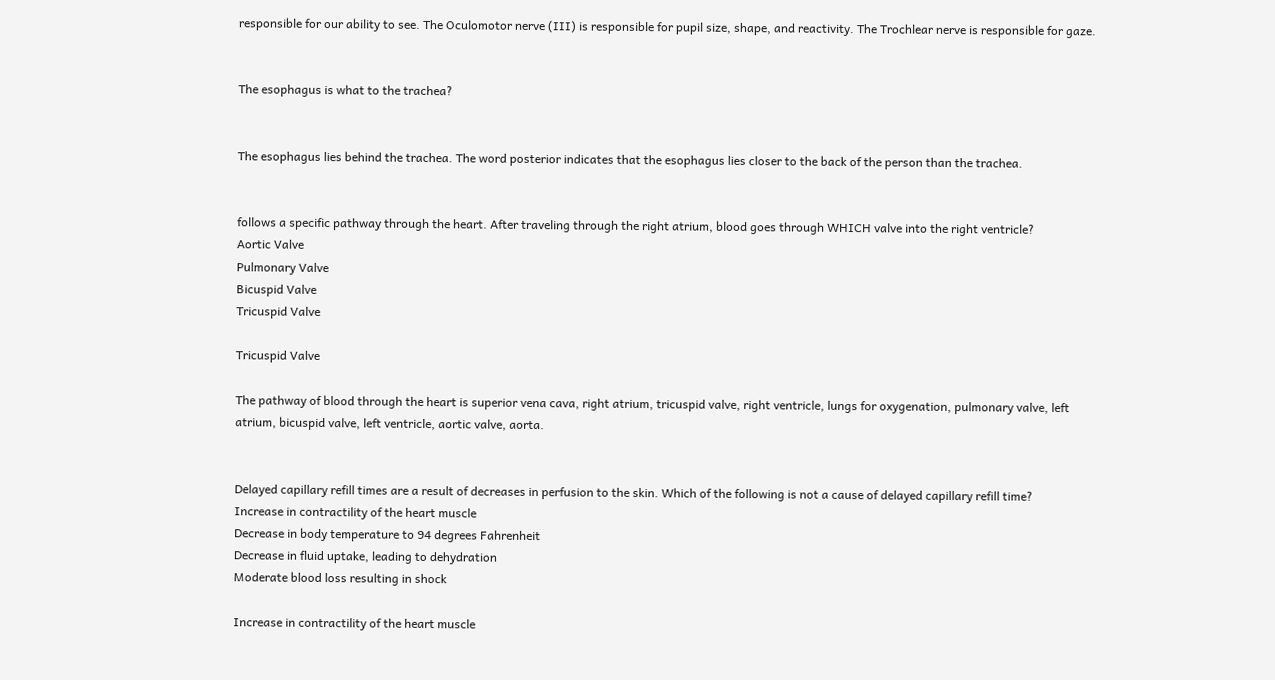responsible for our ability to see. The Oculomotor nerve (III) is responsible for pupil size, shape, and reactivity. The Trochlear nerve is responsible for gaze.


The esophagus is what to the trachea?


The esophagus lies behind the trachea. The word posterior indicates that the esophagus lies closer to the back of the person than the trachea.


follows a specific pathway through the heart. After traveling through the right atrium, blood goes through WHICH valve into the right ventricle?
Aortic Valve
Pulmonary Valve
Bicuspid Valve
Tricuspid Valve

Tricuspid Valve

The pathway of blood through the heart is superior vena cava, right atrium, tricuspid valve, right ventricle, lungs for oxygenation, pulmonary valve, left atrium, bicuspid valve, left ventricle, aortic valve, aorta.


Delayed capillary refill times are a result of decreases in perfusion to the skin. Which of the following is not a cause of delayed capillary refill time?
Increase in contractility of the heart muscle
Decrease in body temperature to 94 degrees Fahrenheit
Decrease in fluid uptake, leading to dehydration
Moderate blood loss resulting in shock

Increase in contractility of the heart muscle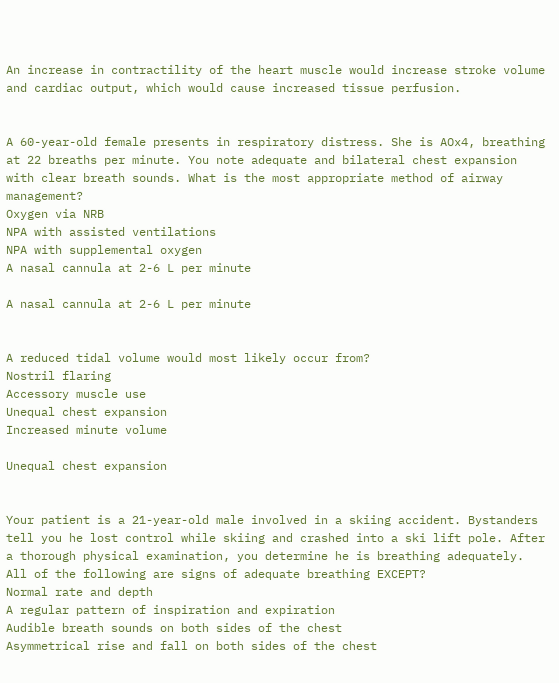An increase in contractility of the heart muscle would increase stroke volume and cardiac output, which would cause increased tissue perfusion.


A 60-year-old female presents in respiratory distress. She is AOx4, breathing at 22 breaths per minute. You note adequate and bilateral chest expansion with clear breath sounds. What is the most appropriate method of airway management?
Oxygen via NRB
NPA with assisted ventilations
NPA with supplemental oxygen
A nasal cannula at 2-6 L per minute

A nasal cannula at 2-6 L per minute


A reduced tidal volume would most likely occur from?
Nostril flaring
Accessory muscle use
Unequal chest expansion
Increased minute volume

Unequal chest expansion


Your patient is a 21-year-old male involved in a skiing accident. Bystanders tell you he lost control while skiing and crashed into a ski lift pole. After a thorough physical examination, you determine he is breathing adequately. All of the following are signs of adequate breathing EXCEPT?
Normal rate and depth
A regular pattern of inspiration and expiration
Audible breath sounds on both sides of the chest
Asymmetrical rise and fall on both sides of the chest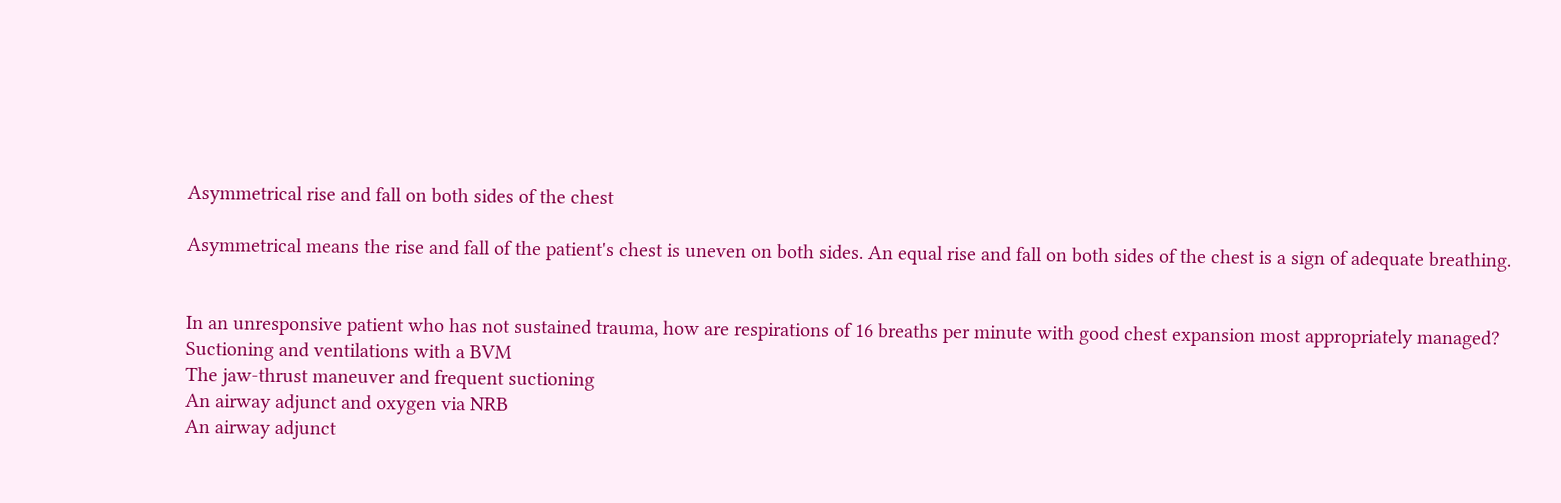Asymmetrical rise and fall on both sides of the chest

Asymmetrical means the rise and fall of the patient's chest is uneven on both sides. An equal rise and fall on both sides of the chest is a sign of adequate breathing.


In an unresponsive patient who has not sustained trauma, how are respirations of 16 breaths per minute with good chest expansion most appropriately managed?
Suctioning and ventilations with a BVM
The jaw-thrust maneuver and frequent suctioning
An airway adjunct and oxygen via NRB
An airway adjunct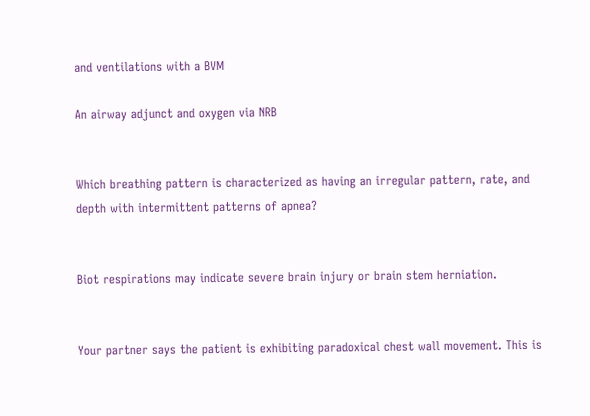and ventilations with a BVM

An airway adjunct and oxygen via NRB


Which breathing pattern is characterized as having an irregular pattern, rate, and depth with intermittent patterns of apnea?


Biot respirations may indicate severe brain injury or brain stem herniation.


Your partner says the patient is exhibiting paradoxical chest wall movement. This is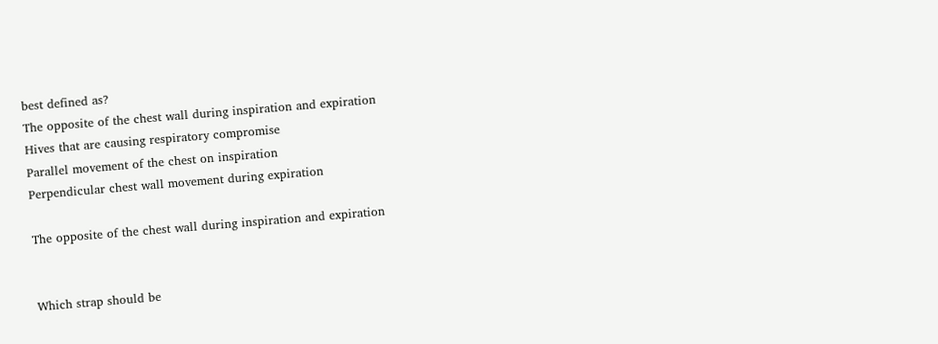best defined as?
The opposite of the chest wall during inspiration and expiration
Hives that are causing respiratory compromise
Parallel movement of the chest on inspiration
Perpendicular chest wall movement during expiration

The opposite of the chest wall during inspiration and expiration


Which strap should be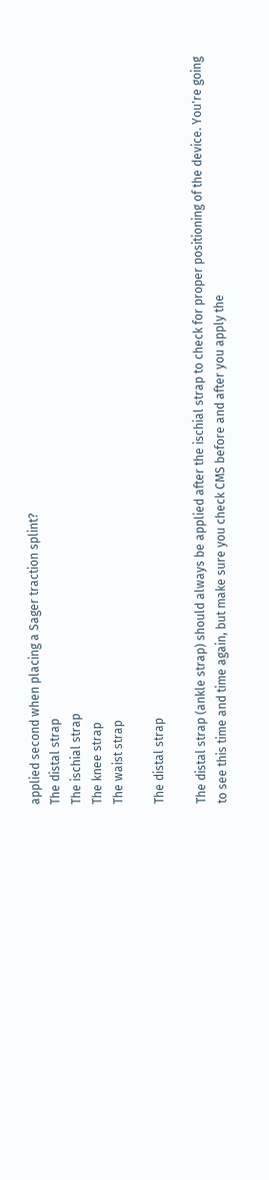applied second when placing a Sager traction splint?
The distal strap
The ischial strap
The knee strap
The waist strap

The distal strap

The distal strap (ankle strap) should always be applied after the ischial strap to check for proper positioning of the device. You're going to see this time and time again, but make sure you check CMS before and after you apply the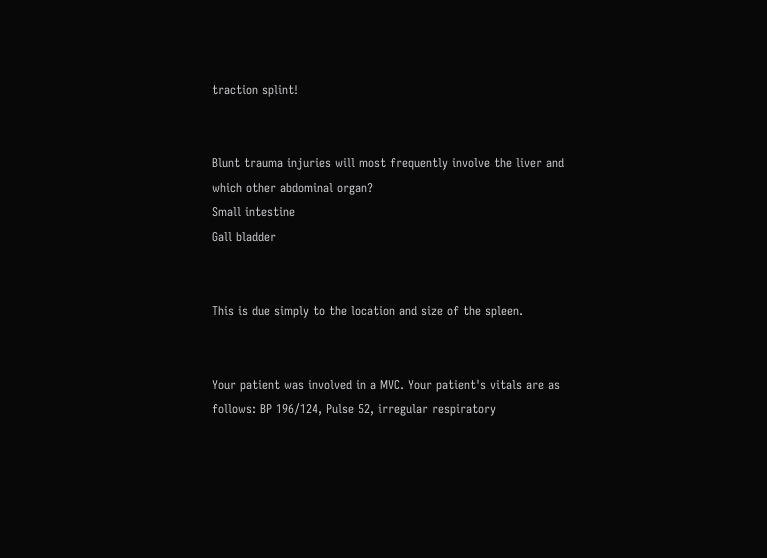traction splint!


Blunt trauma injuries will most frequently involve the liver and which other abdominal organ?
Small intestine
Gall bladder


This is due simply to the location and size of the spleen.


Your patient was involved in a MVC. Your patient's vitals are as follows: BP 196/124, Pulse 52, irregular respiratory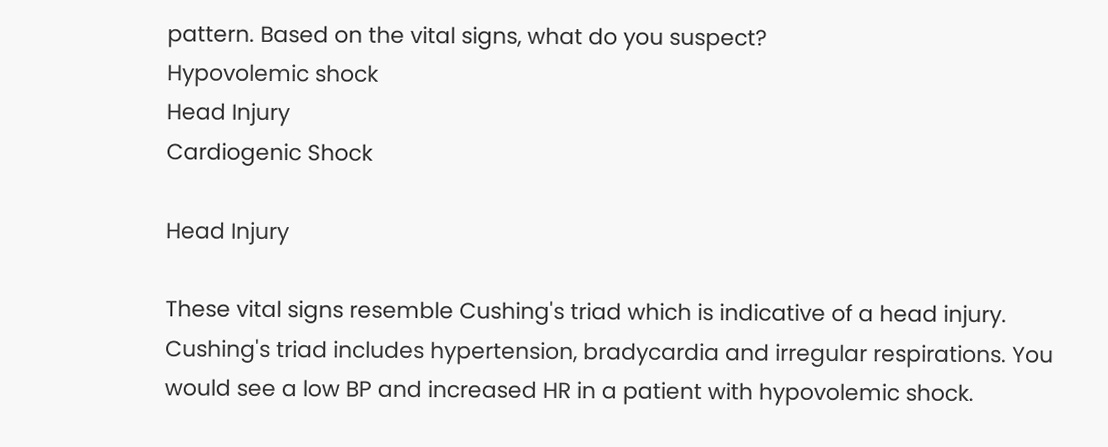pattern. Based on the vital signs, what do you suspect?
Hypovolemic shock
Head Injury
Cardiogenic Shock

Head Injury

These vital signs resemble Cushing's triad which is indicative of a head injury. Cushing's triad includes hypertension, bradycardia and irregular respirations. You would see a low BP and increased HR in a patient with hypovolemic shock.